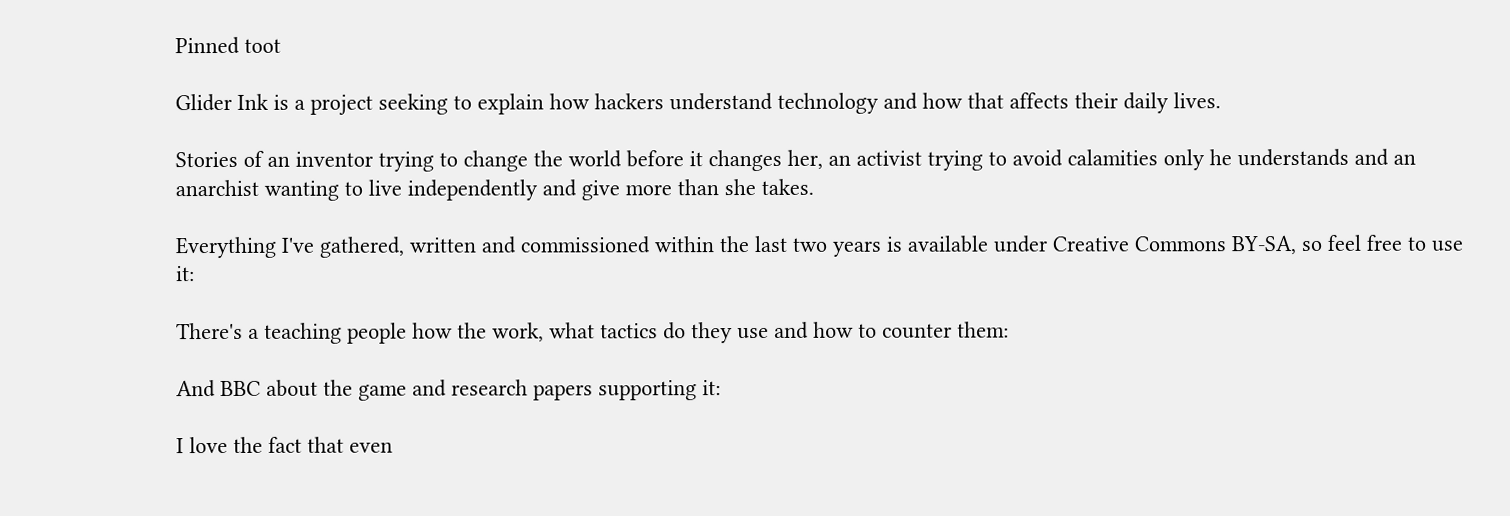Pinned toot

Glider Ink is a project seeking to explain how hackers understand technology and how that affects their daily lives.

Stories of an inventor trying to change the world before it changes her, an activist trying to avoid calamities only he understands and an anarchist wanting to live independently and give more than she takes.

Everything I've gathered, written and commissioned within the last two years is available under Creative Commons BY-SA, so feel free to use it:

There's a teaching people how the work, what tactics do they use and how to counter them:

And BBC about the game and research papers supporting it:

I love the fact that even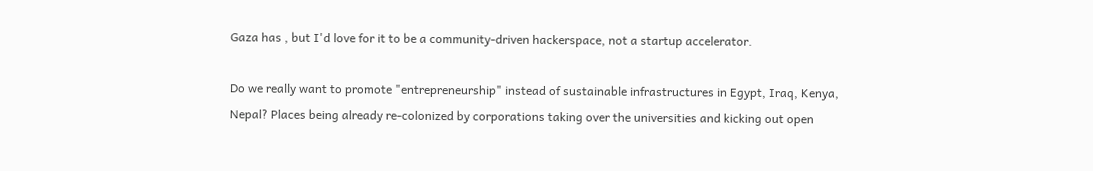Gaza has , but I'd love for it to be a community-driven hackerspace, not a startup accelerator.

Do we really want to promote "entrepreneurship" instead of sustainable infrastructures in Egypt, Iraq, Kenya, Nepal? Places being already re-colonized by corporations taking over the universities and kicking out open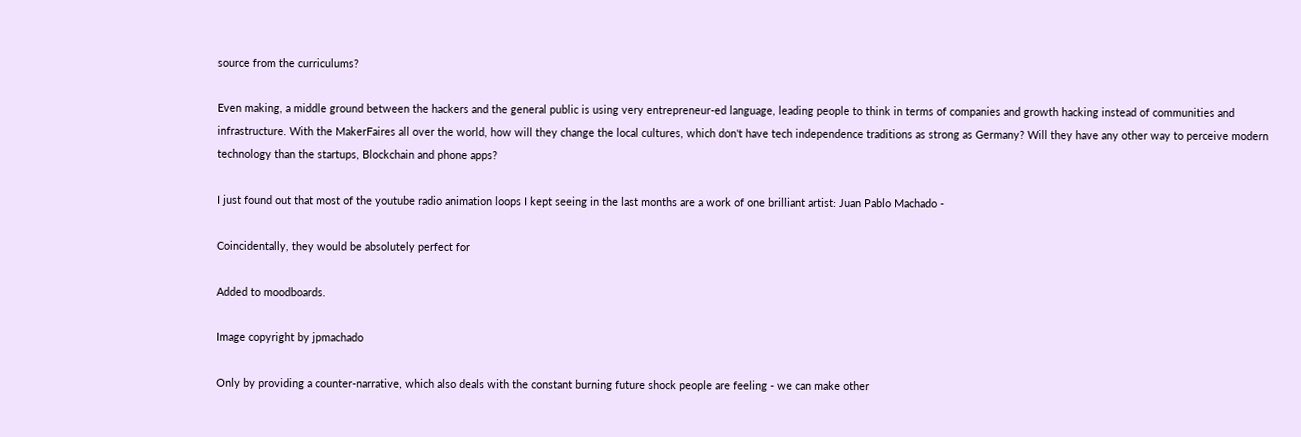source from the curriculums?

Even making, a middle ground between the hackers and the general public is using very entrepreneur-ed language, leading people to think in terms of companies and growth hacking instead of communities and infrastructure. With the MakerFaires all over the world, how will they change the local cultures, which don't have tech independence traditions as strong as Germany? Will they have any other way to perceive modern technology than the startups, Blockchain and phone apps?

I just found out that most of the youtube radio animation loops I kept seeing in the last months are a work of one brilliant artist: Juan Pablo Machado -

Coincidentally, they would be absolutely perfect for

Added to moodboards.

Image copyright by jpmachado

Only by providing a counter-narrative, which also deals with the constant burning future shock people are feeling - we can make other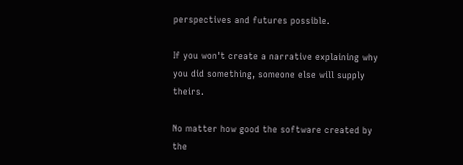perspectives and futures possible.

If you won't create a narrative explaining why you did something, someone else will supply theirs.

No matter how good the software created by the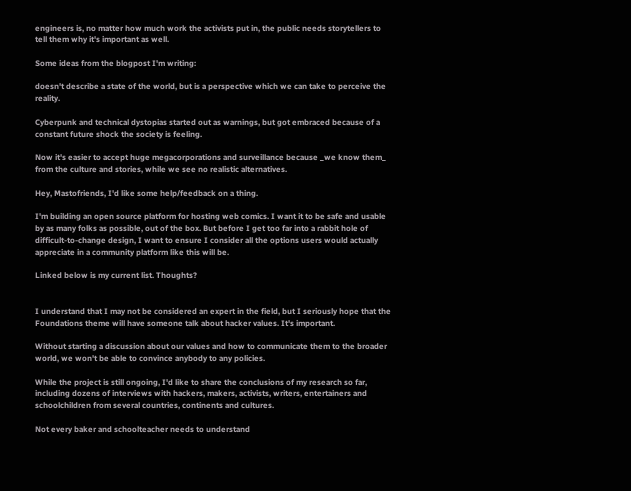engineers is, no matter how much work the activists put in, the public needs storytellers to tell them why it's important as well.

Some ideas from the blogpost I'm writing:

doesn't describe a state of the world, but is a perspective which we can take to perceive the reality.

Cyberpunk and technical dystopias started out as warnings, but got embraced because of a constant future shock the society is feeling.

Now it's easier to accept huge megacorporations and surveillance because _we know them_ from the culture and stories, while we see no realistic alternatives.

Hey, Mastofriends, I'd like some help/feedback on a thing.

I'm building an open source platform for hosting web comics. I want it to be safe and usable by as many folks as possible, out of the box. But before I get too far into a rabbit hole of difficult-to-change design, I want to ensure I consider all the options users would actually appreciate in a community platform like this will be.

Linked below is my current list. Thoughts?


I understand that I may not be considered an expert in the field, but I seriously hope that the Foundations theme will have someone talk about hacker values. It's important.

Without starting a discussion about our values and how to communicate them to the broader world, we won't be able to convince anybody to any policies.

While the project is still ongoing, I'd like to share the conclusions of my research so far, including dozens of interviews with hackers, makers, activists, writers, entertainers and schoolchildren from several countries, continents and cultures.

Not every baker and schoolteacher needs to understand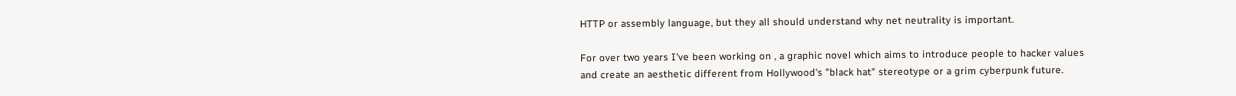HTTP or assembly language, but they all should understand why net neutrality is important.

For over two years I've been working on , a graphic novel which aims to introduce people to hacker values and create an aesthetic different from Hollywood's "black hat" stereotype or a grim cyberpunk future.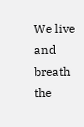We live and breath the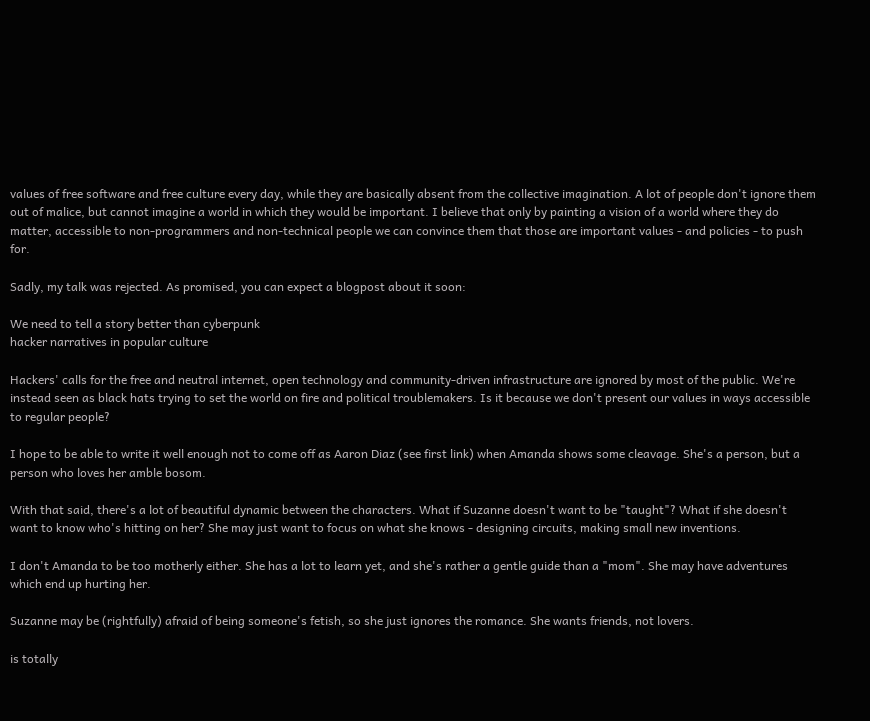values of free software and free culture every day, while they are basically absent from the collective imagination. A lot of people don't ignore them out of malice, but cannot imagine a world in which they would be important. I believe that only by painting a vision of a world where they do matter, accessible to non-programmers and non-technical people we can convince them that those are important values - and policies - to push for.

Sadly, my talk was rejected. As promised, you can expect a blogpost about it soon:

We need to tell a story better than cyberpunk
hacker narratives in popular culture

Hackers' calls for the free and neutral internet, open technology and community-driven infrastructure are ignored by most of the public. We're instead seen as black hats trying to set the world on fire and political troublemakers. Is it because we don't present our values in ways accessible to regular people?

I hope to be able to write it well enough not to come off as Aaron Diaz (see first link) when Amanda shows some cleavage. She's a person, but a person who loves her amble bosom.

With that said, there's a lot of beautiful dynamic between the characters. What if Suzanne doesn't want to be "taught"? What if she doesn't want to know who's hitting on her? She may just want to focus on what she knows - designing circuits, making small new inventions.

I don't Amanda to be too motherly either. She has a lot to learn yet, and she's rather a gentle guide than a "mom". She may have adventures which end up hurting her.

Suzanne may be (rightfully) afraid of being someone's fetish, so she just ignores the romance. She wants friends, not lovers.

is totally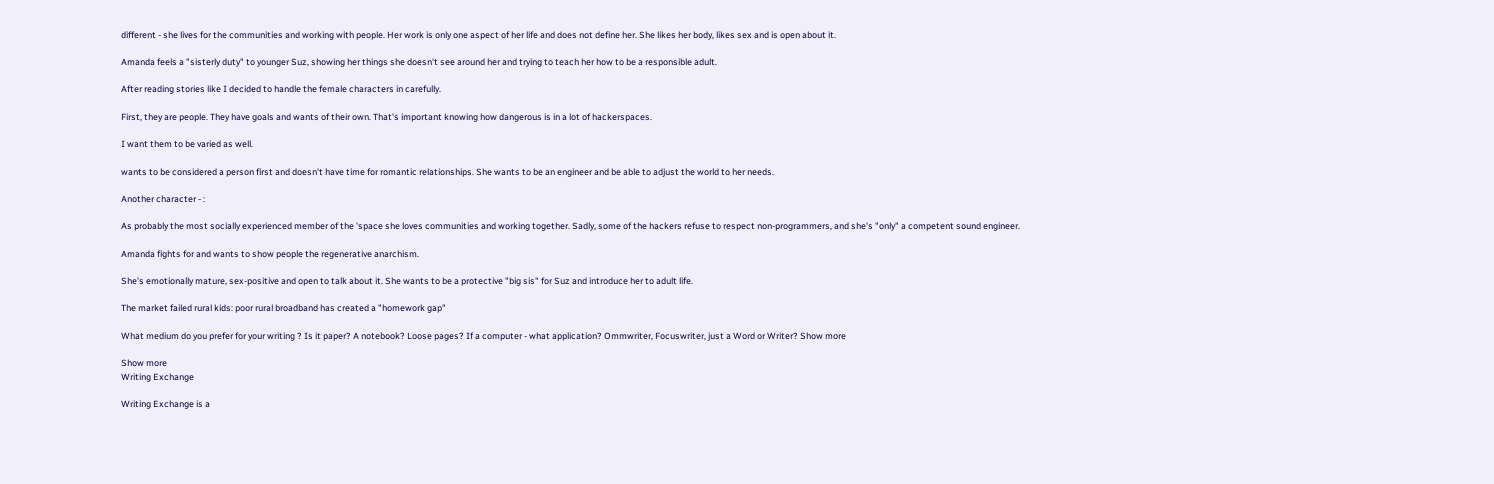different - she lives for the communities and working with people. Her work is only one aspect of her life and does not define her. She likes her body, likes sex and is open about it.

Amanda feels a "sisterly duty" to younger Suz, showing her things she doesn't see around her and trying to teach her how to be a responsible adult.

After reading stories like I decided to handle the female characters in carefully.

First, they are people. They have goals and wants of their own. That's important knowing how dangerous is in a lot of hackerspaces.

I want them to be varied as well.

wants to be considered a person first and doesn't have time for romantic relationships. She wants to be an engineer and be able to adjust the world to her needs.

Another character - :

As probably the most socially experienced member of the 'space she loves communities and working together. Sadly, some of the hackers refuse to respect non-programmers, and she's "only" a competent sound engineer.

Amanda fights for and wants to show people the regenerative anarchism.

She's emotionally mature, sex-positive and open to talk about it. She wants to be a protective "big sis" for Suz and introduce her to adult life.

The market failed rural kids: poor rural broadband has created a "homework gap"

What medium do you prefer for your writing ? Is it paper? A notebook? Loose pages? If a computer - what application? Ommwriter, Focuswriter, just a Word or Writer? Show more

Show more
Writing Exchange

Writing Exchange is a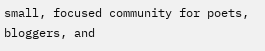small, focused community for poets, bloggers, and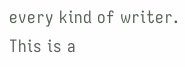every kind of writer. This is a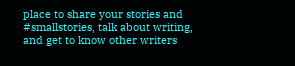place to share your stories and #smallstories, talk about writing, and get to know other writers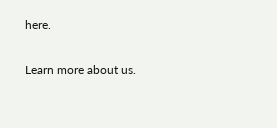here.

Learn more about us.